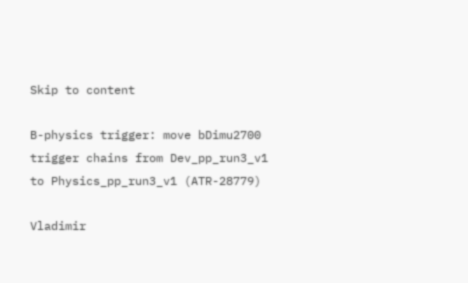Skip to content

B-physics trigger: move bDimu2700 trigger chains from Dev_pp_run3_v1 to Physics_pp_run3_v1 (ATR-28779)

Vladimir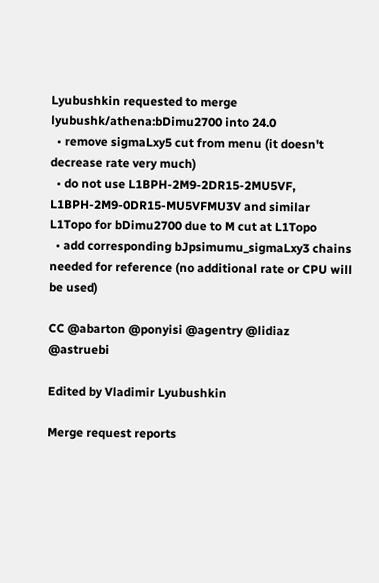Lyubushkin requested to merge lyubushk/athena:bDimu2700 into 24.0
  • remove sigmaLxy5 cut from menu (it doesn't decrease rate very much)
  • do not use L1BPH-2M9-2DR15-2MU5VF, L1BPH-2M9-0DR15-MU5VFMU3V and similar L1Topo for bDimu2700 due to M cut at L1Topo
  • add corresponding bJpsimumu_sigmaLxy3 chains needed for reference (no additional rate or CPU will be used)

CC @abarton @ponyisi @agentry @lidiaz @astruebi

Edited by Vladimir Lyubushkin

Merge request reports